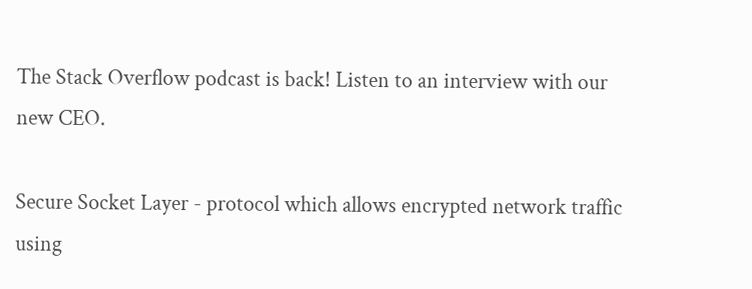The Stack Overflow podcast is back! Listen to an interview with our new CEO.

Secure Socket Layer - protocol which allows encrypted network traffic using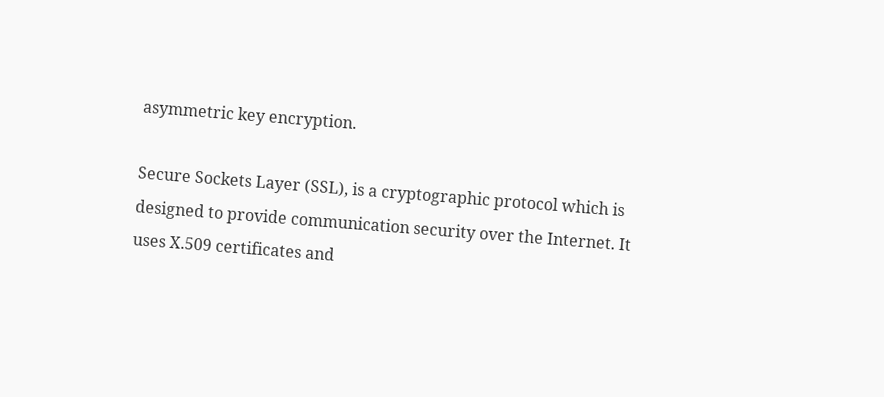asymmetric key encryption.

Secure Sockets Layer (SSL), is a cryptographic protocol which is designed to provide communication security over the Internet. It uses X.509 certificates and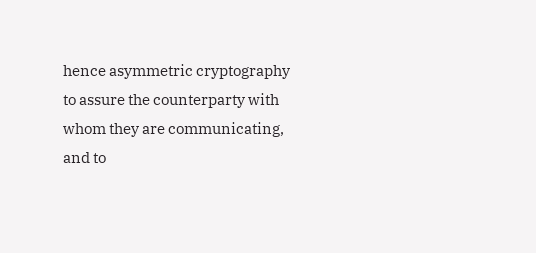hence asymmetric cryptography to assure the counterparty with whom they are communicating, and to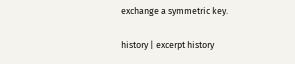exchange a symmetric key.

history | excerpt history